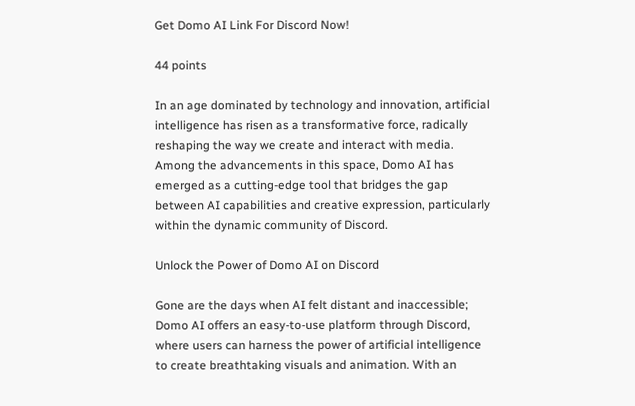Get Domo AI Link For Discord Now!

44 points

In an age dominated by technology and innovation, artificial intelligence has risen as a transformative force, radically reshaping the way we create and interact with media. Among the advancements in this space, Domo AI has emerged as a cutting-edge tool that bridges the gap between AI capabilities and creative expression, particularly within the dynamic community of Discord.

Unlock the Power of Domo AI on Discord

Gone are the days when AI felt distant and inaccessible; Domo AI offers an easy-to-use platform through Discord, where users can harness the power of artificial intelligence to create breathtaking visuals and animation. With an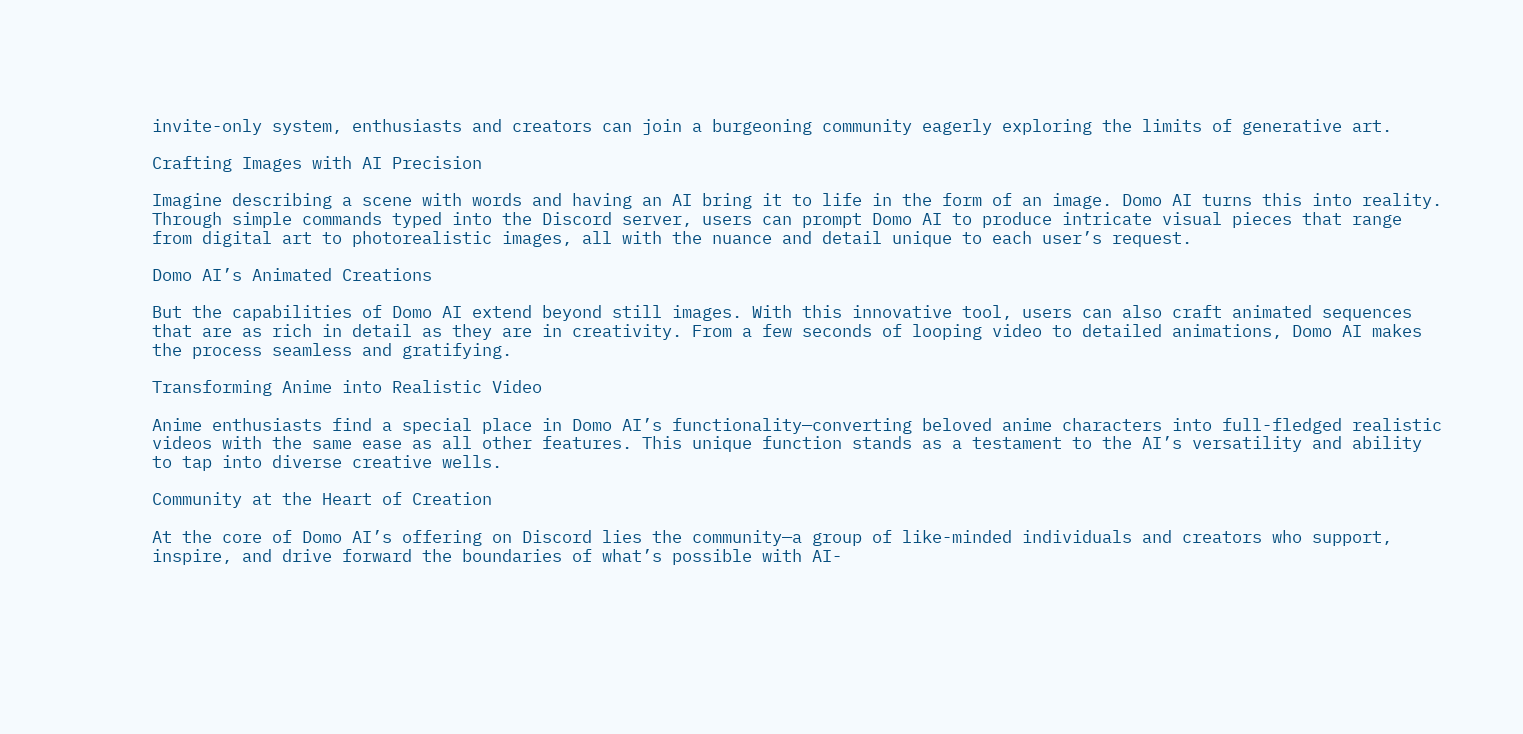invite-only system, enthusiasts and creators can join a burgeoning community eagerly exploring the limits of generative art.

Crafting Images with AI Precision

Imagine describing a scene with words and having an AI bring it to life in the form of an image. Domo AI turns this into reality. Through simple commands typed into the Discord server, users can prompt Domo AI to produce intricate visual pieces that range from digital art to photorealistic images, all with the nuance and detail unique to each user’s request.

Domo AI’s Animated Creations

But the capabilities of Domo AI extend beyond still images. With this innovative tool, users can also craft animated sequences that are as rich in detail as they are in creativity. From a few seconds of looping video to detailed animations, Domo AI makes the process seamless and gratifying.

Transforming Anime into Realistic Video

Anime enthusiasts find a special place in Domo AI’s functionality—converting beloved anime characters into full-fledged realistic videos with the same ease as all other features. This unique function stands as a testament to the AI’s versatility and ability to tap into diverse creative wells.

Community at the Heart of Creation

At the core of Domo AI’s offering on Discord lies the community—a group of like-minded individuals and creators who support, inspire, and drive forward the boundaries of what’s possible with AI-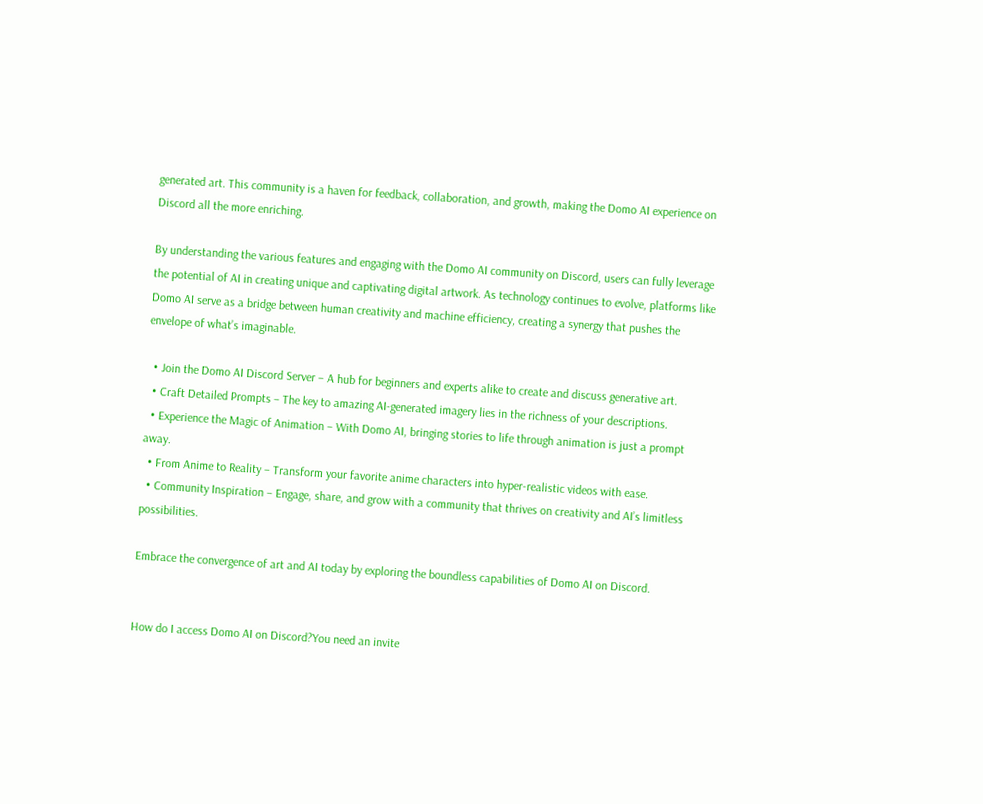generated art. This community is a haven for feedback, collaboration, and growth, making the Domo AI experience on Discord all the more enriching.

By understanding the various features and engaging with the Domo AI community on Discord, users can fully leverage the potential of AI in creating unique and captivating digital artwork. As technology continues to evolve, platforms like Domo AI serve as a bridge between human creativity and machine efficiency, creating a synergy that pushes the envelope of what’s imaginable.

  • Join the Domo AI Discord Server – A hub for beginners and experts alike to create and discuss generative art.
  • Craft Detailed Prompts – The key to amazing AI-generated imagery lies in the richness of your descriptions.
  • Experience the Magic of Animation – With Domo AI, bringing stories to life through animation is just a prompt away.
  • From Anime to Reality – Transform your favorite anime characters into hyper-realistic videos with ease.
  • Community Inspiration – Engage, share, and grow with a community that thrives on creativity and AI’s limitless possibilities.

Embrace the convergence of art and AI today by exploring the boundless capabilities of Domo AI on Discord.


How do I access Domo AI on Discord?You need an invite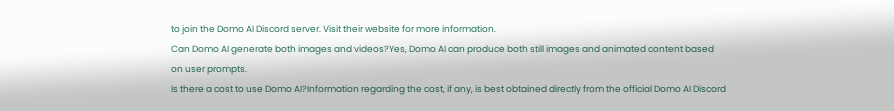to join the Domo AI Discord server. Visit their website for more information.
Can Domo AI generate both images and videos?Yes, Domo AI can produce both still images and animated content based on user prompts.
Is there a cost to use Domo AI?Information regarding the cost, if any, is best obtained directly from the official Domo AI Discord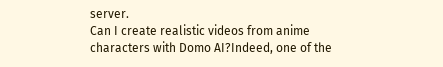server.
Can I create realistic videos from anime characters with Domo AI?Indeed, one of the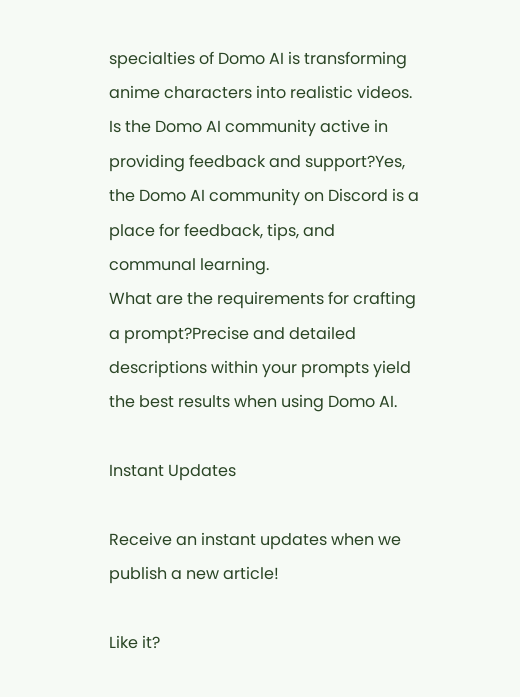specialties of Domo AI is transforming anime characters into realistic videos.
Is the Domo AI community active in providing feedback and support?Yes, the Domo AI community on Discord is a place for feedback, tips, and communal learning.
What are the requirements for crafting a prompt?Precise and detailed descriptions within your prompts yield the best results when using Domo AI.

Instant Updates

Receive an instant updates when we publish a new article!

Like it?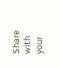Share with your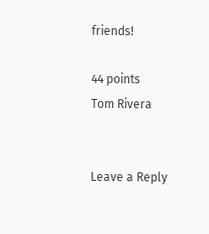friends!

44 points
Tom Rivera


Leave a Reply